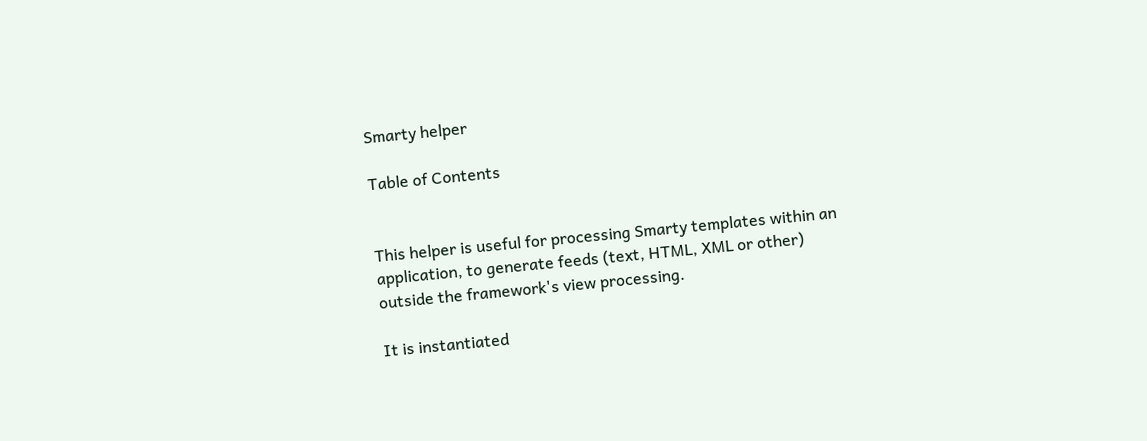Smarty helper

Table of Contents


This helper is useful for processing Smarty templates within an application, to generate feeds (text, HTML, XML or other) outside the framework's view processing.

It is instantiated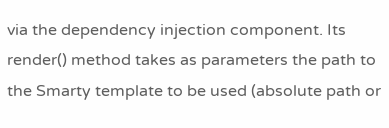via the dependency injection component. Its render() method takes as parameters the path to the Smarty template to be used (absolute path or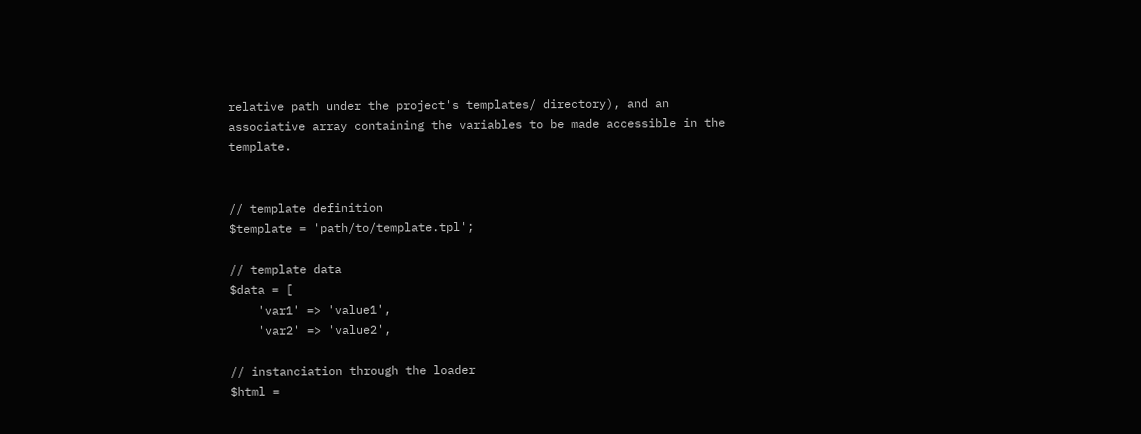relative path under the project's templates/ directory), and an associative array containing the variables to be made accessible in the template.


// template definition
$template = 'path/to/template.tpl';

// template data
$data = [
    'var1' => 'value1',
    'var2' => 'value2',

// instanciation through the loader
$html =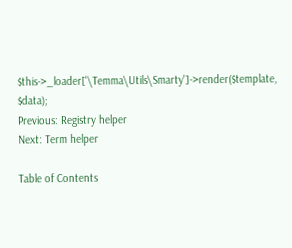$this->_loader['\Temma\Utils\Smarty']->render($template, $data);
Previous: Registry helper
Next: Term helper

Table of Contents